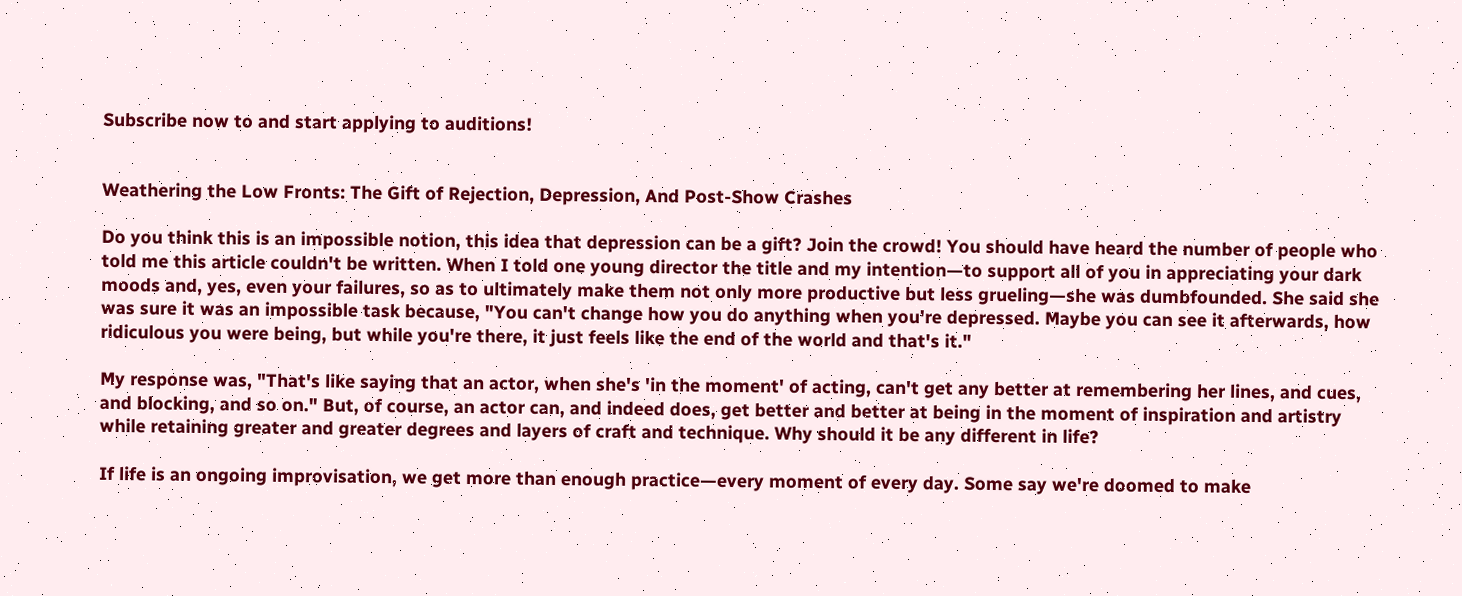Subscribe now to and start applying to auditions!


Weathering the Low Fronts: The Gift of Rejection, Depression, And Post-Show Crashes

Do you think this is an impossible notion, this idea that depression can be a gift? Join the crowd! You should have heard the number of people who told me this article couldn't be written. When I told one young director the title and my intention—to support all of you in appreciating your dark moods and, yes, even your failures, so as to ultimately make them not only more productive but less grueling—she was dumbfounded. She said she was sure it was an impossible task because, "You can't change how you do anything when you're depressed. Maybe you can see it afterwards, how ridiculous you were being, but while you're there, it just feels like the end of the world and that's it."

My response was, "That's like saying that an actor, when she's 'in the moment' of acting, can't get any better at remembering her lines, and cues, and blocking, and so on." But, of course, an actor can, and indeed does, get better and better at being in the moment of inspiration and artistry while retaining greater and greater degrees and layers of craft and technique. Why should it be any different in life?

If life is an ongoing improvisation, we get more than enough practice—every moment of every day. Some say we're doomed to make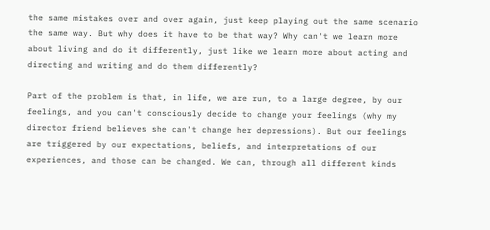the same mistakes over and over again, just keep playing out the same scenario the same way. But why does it have to be that way? Why can't we learn more about living and do it differently, just like we learn more about acting and directing and writing and do them differently?

Part of the problem is that, in life, we are run, to a large degree, by our feelings, and you can't consciously decide to change your feelings (why my director friend believes she can't change her depressions). But our feelings are triggered by our expectations, beliefs, and interpretations of our experiences, and those can be changed. We can, through all different kinds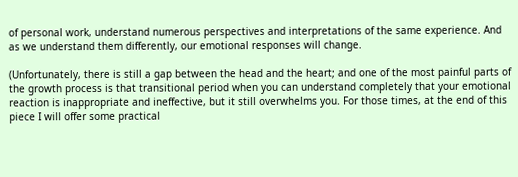of personal work, understand numerous perspectives and interpretations of the same experience. And as we understand them differently, our emotional responses will change.

(Unfortunately, there is still a gap between the head and the heart; and one of the most painful parts of the growth process is that transitional period when you can understand completely that your emotional reaction is inappropriate and ineffective, but it still overwhelms you. For those times, at the end of this piece I will offer some practical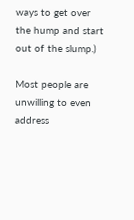ways to get over the hump and start out of the slump.)

Most people are unwilling to even address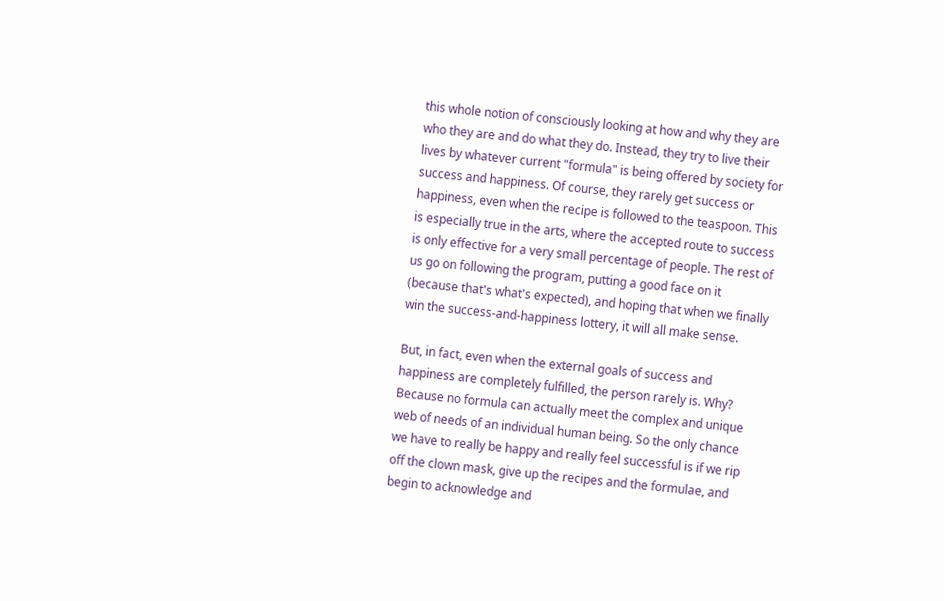this whole notion of consciously looking at how and why they are who they are and do what they do. Instead, they try to live their lives by whatever current "formula" is being offered by society for success and happiness. Of course, they rarely get success or happiness, even when the recipe is followed to the teaspoon. This is especially true in the arts, where the accepted route to success is only effective for a very small percentage of people. The rest of us go on following the program, putting a good face on it (because that's what's expected), and hoping that when we finally win the success-and-happiness lottery, it will all make sense.

But, in fact, even when the external goals of success and happiness are completely fulfilled, the person rarely is. Why? Because no formula can actually meet the complex and unique web of needs of an individual human being. So the only chance we have to really be happy and really feel successful is if we rip off the clown mask, give up the recipes and the formulae, and begin to acknowledge and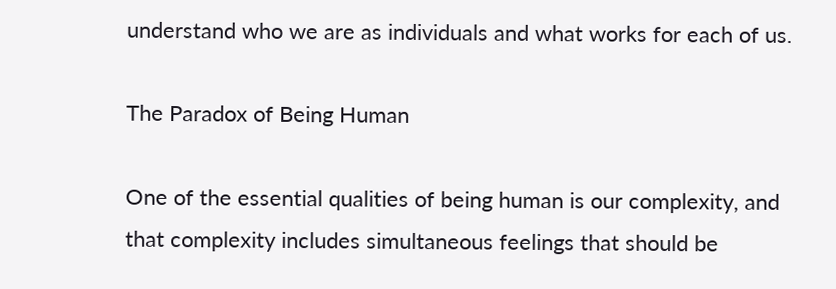understand who we are as individuals and what works for each of us.

The Paradox of Being Human

One of the essential qualities of being human is our complexity, and that complexity includes simultaneous feelings that should be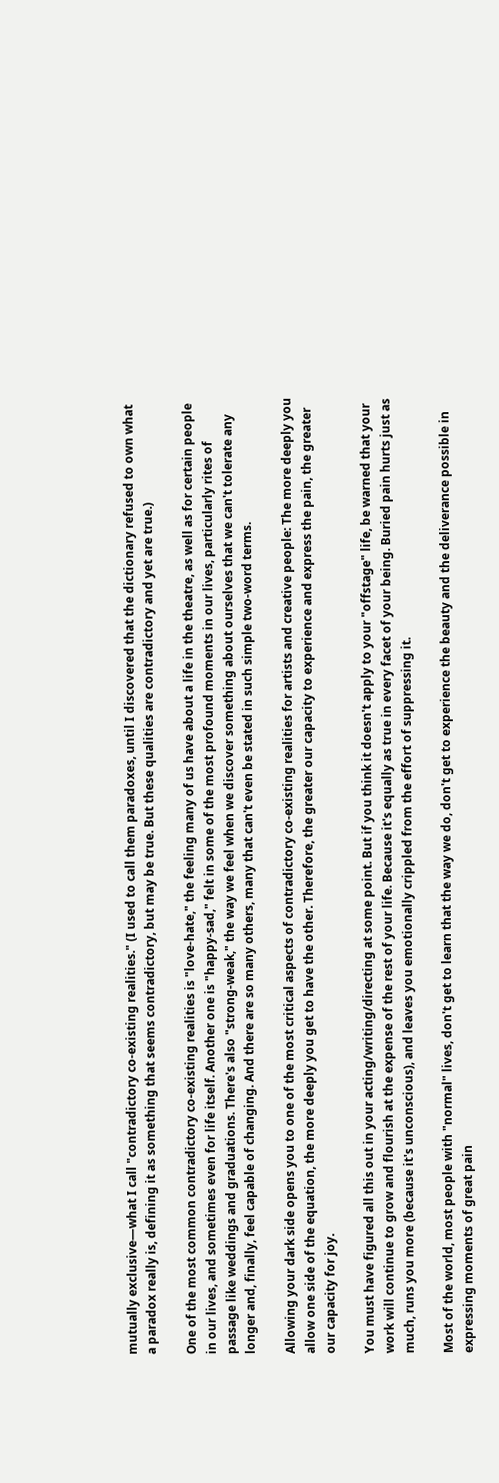mutually exclusive—what I call "contradictory co-existing realities." (I used to call them paradoxes, until I discovered that the dictionary refused to own what a paradox really is, defining it as something that seems contradictory, but may be true. But these qualities are contradictory and yet are true.)

One of the most common contradictory co-existing realities is "love-hate," the feeling many of us have about a life in the theatre, as well as for certain people in our lives, and sometimes even for life itself. Another one is "happy-sad," felt in some of the most profound moments in our lives, particularly rites of passage like weddings and graduations. There's also "strong-weak," the way we feel when we discover something about ourselves that we can't tolerate any longer and, finally, feel capable of changing. And there are so many others, many that can't even be stated in such simple two-word terms.

Allowing your dark side opens you to one of the most critical aspects of contradictory co-existing realities for artists and creative people: The more deeply you allow one side of the equation, the more deeply you get to have the other. Therefore, the greater our capacity to experience and express the pain, the greater our capacity for joy.

You must have figured all this out in your acting/writing/directing at some point. But if you think it doesn't apply to your "offstage" life, be warned that your work will continue to grow and flourish at the expense of the rest of your life. Because it's equally as true in every facet of your being. Buried pain hurts just as much, runs you more (because it's unconscious), and leaves you emotionally crippled from the effort of suppressing it.

Most of the world, most people with "normal" lives, don't get to learn that the way we do, don't get to experience the beauty and the deliverance possible in expressing moments of great pain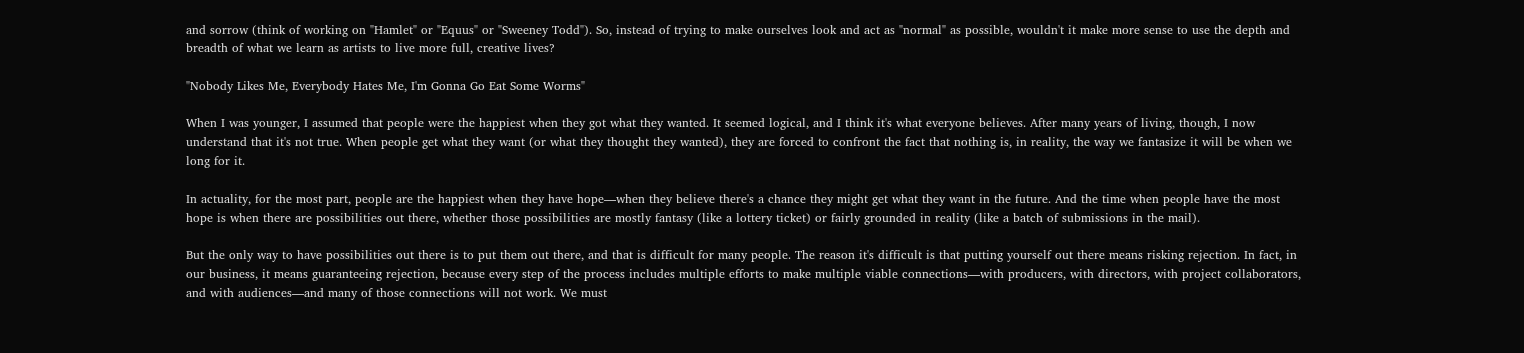and sorrow (think of working on "Hamlet" or "Equus" or "Sweeney Todd"). So, instead of trying to make ourselves look and act as "normal" as possible, wouldn't it make more sense to use the depth and breadth of what we learn as artists to live more full, creative lives?

"Nobody Likes Me, Everybody Hates Me, I'm Gonna Go Eat Some Worms"

When I was younger, I assumed that people were the happiest when they got what they wanted. It seemed logical, and I think it's what everyone believes. After many years of living, though, I now understand that it's not true. When people get what they want (or what they thought they wanted), they are forced to confront the fact that nothing is, in reality, the way we fantasize it will be when we long for it.

In actuality, for the most part, people are the happiest when they have hope—when they believe there's a chance they might get what they want in the future. And the time when people have the most hope is when there are possibilities out there, whether those possibilities are mostly fantasy (like a lottery ticket) or fairly grounded in reality (like a batch of submissions in the mail).

But the only way to have possibilities out there is to put them out there, and that is difficult for many people. The reason it's difficult is that putting yourself out there means risking rejection. In fact, in our business, it means guaranteeing rejection, because every step of the process includes multiple efforts to make multiple viable connections—with producers, with directors, with project collaborators, and with audiences—and many of those connections will not work. We must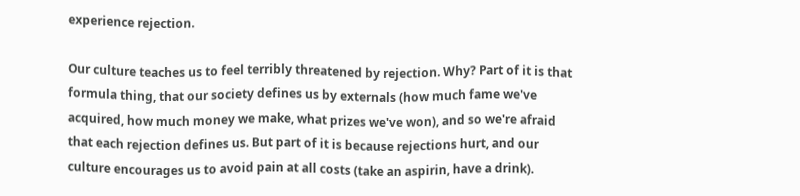experience rejection.

Our culture teaches us to feel terribly threatened by rejection. Why? Part of it is that formula thing, that our society defines us by externals (how much fame we've acquired, how much money we make, what prizes we've won), and so we're afraid that each rejection defines us. But part of it is because rejections hurt, and our culture encourages us to avoid pain at all costs (take an aspirin, have a drink).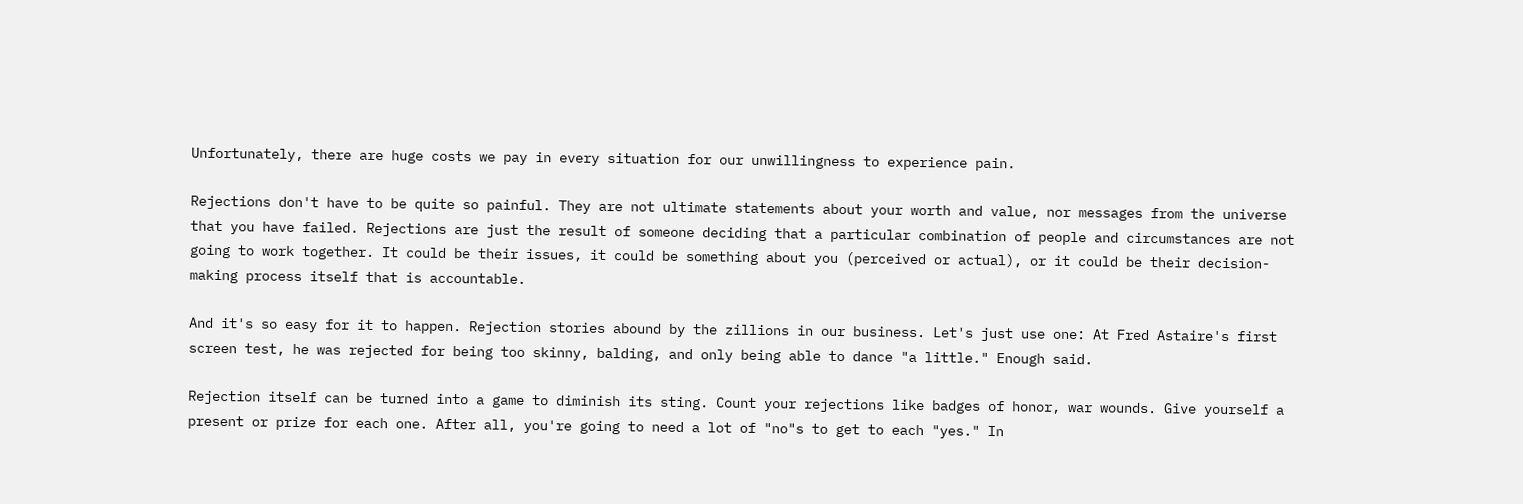Unfortunately, there are huge costs we pay in every situation for our unwillingness to experience pain.

Rejections don't have to be quite so painful. They are not ultimate statements about your worth and value, nor messages from the universe that you have failed. Rejections are just the result of someone deciding that a particular combination of people and circumstances are not going to work together. It could be their issues, it could be something about you (perceived or actual), or it could be their decision-making process itself that is accountable.

And it's so easy for it to happen. Rejection stories abound by the zillions in our business. Let's just use one: At Fred Astaire's first screen test, he was rejected for being too skinny, balding, and only being able to dance "a little." Enough said.

Rejection itself can be turned into a game to diminish its sting. Count your rejections like badges of honor, war wounds. Give yourself a present or prize for each one. After all, you're going to need a lot of "no"s to get to each "yes." In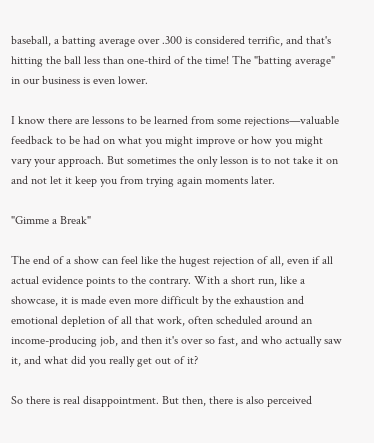baseball, a batting average over .300 is considered terrific, and that's hitting the ball less than one-third of the time! The "batting average" in our business is even lower.

I know there are lessons to be learned from some rejections—valuable feedback to be had on what you might improve or how you might vary your approach. But sometimes the only lesson is to not take it on and not let it keep you from trying again moments later.

"Gimme a Break"

The end of a show can feel like the hugest rejection of all, even if all actual evidence points to the contrary. With a short run, like a showcase, it is made even more difficult by the exhaustion and emotional depletion of all that work, often scheduled around an income-producing job, and then it's over so fast, and who actually saw it, and what did you really get out of it?

So there is real disappointment. But then, there is also perceived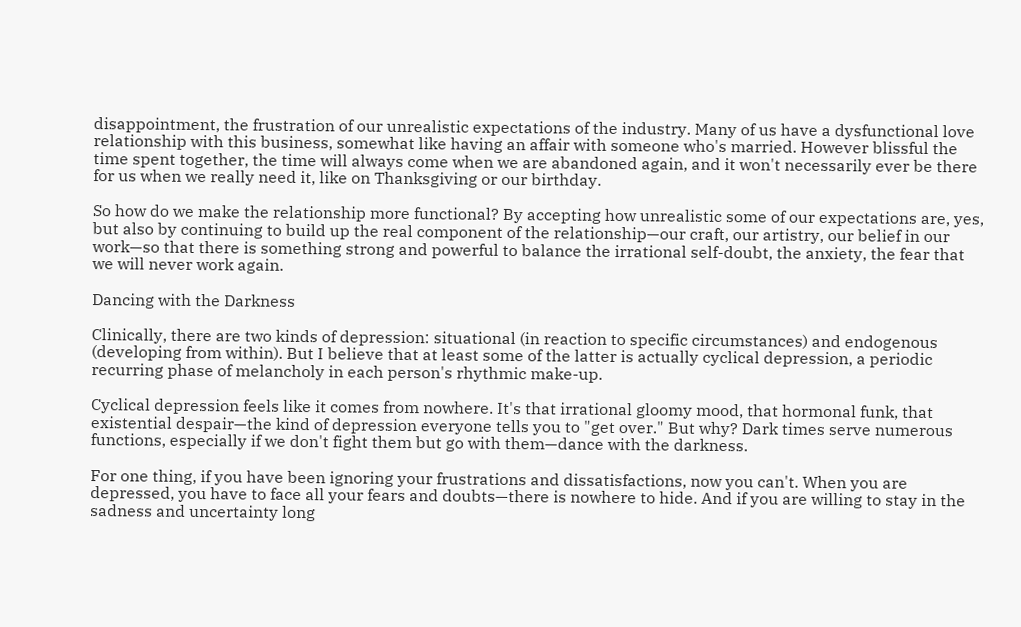disappointment, the frustration of our unrealistic expectations of the industry. Many of us have a dysfunctional love relationship with this business, somewhat like having an affair with someone who's married. However blissful the time spent together, the time will always come when we are abandoned again, and it won't necessarily ever be there for us when we really need it, like on Thanksgiving or our birthday.

So how do we make the relationship more functional? By accepting how unrealistic some of our expectations are, yes, but also by continuing to build up the real component of the relationship—our craft, our artistry, our belief in our work—so that there is something strong and powerful to balance the irrational self-doubt, the anxiety, the fear that we will never work again.

Dancing with the Darkness

Clinically, there are two kinds of depression: situational (in reaction to specific circumstances) and endogenous (developing from within). But I believe that at least some of the latter is actually cyclical depression, a periodic recurring phase of melancholy in each person's rhythmic make-up.

Cyclical depression feels like it comes from nowhere. It's that irrational gloomy mood, that hormonal funk, that existential despair—the kind of depression everyone tells you to "get over." But why? Dark times serve numerous functions, especially if we don't fight them but go with them—dance with the darkness.

For one thing, if you have been ignoring your frustrations and dissatisfactions, now you can't. When you are depressed, you have to face all your fears and doubts—there is nowhere to hide. And if you are willing to stay in the sadness and uncertainty long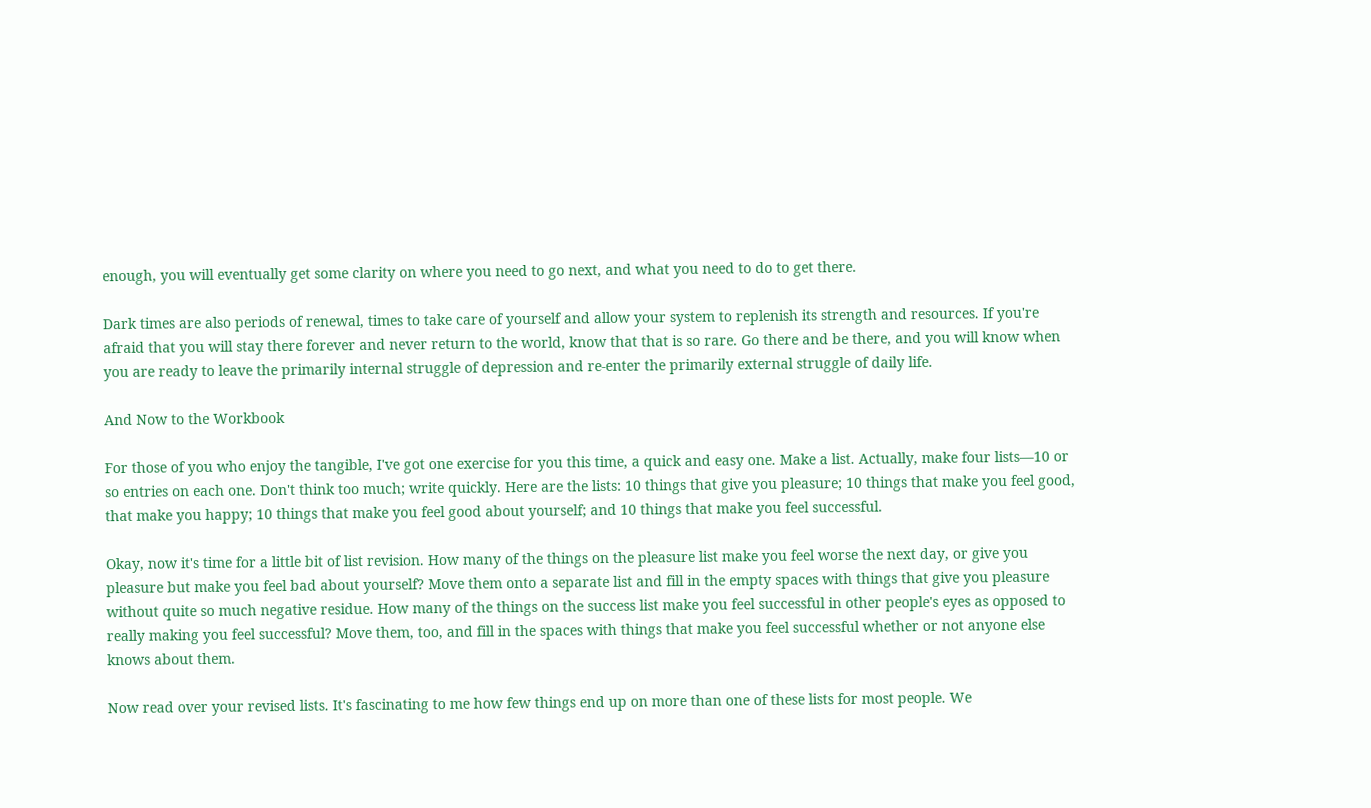enough, you will eventually get some clarity on where you need to go next, and what you need to do to get there.

Dark times are also periods of renewal, times to take care of yourself and allow your system to replenish its strength and resources. If you're afraid that you will stay there forever and never return to the world, know that that is so rare. Go there and be there, and you will know when you are ready to leave the primarily internal struggle of depression and re-enter the primarily external struggle of daily life.

And Now to the Workbook

For those of you who enjoy the tangible, I've got one exercise for you this time, a quick and easy one. Make a list. Actually, make four lists—10 or so entries on each one. Don't think too much; write quickly. Here are the lists: 10 things that give you pleasure; 10 things that make you feel good, that make you happy; 10 things that make you feel good about yourself; and 10 things that make you feel successful.

Okay, now it's time for a little bit of list revision. How many of the things on the pleasure list make you feel worse the next day, or give you pleasure but make you feel bad about yourself? Move them onto a separate list and fill in the empty spaces with things that give you pleasure without quite so much negative residue. How many of the things on the success list make you feel successful in other people's eyes as opposed to really making you feel successful? Move them, too, and fill in the spaces with things that make you feel successful whether or not anyone else knows about them.

Now read over your revised lists. It's fascinating to me how few things end up on more than one of these lists for most people. We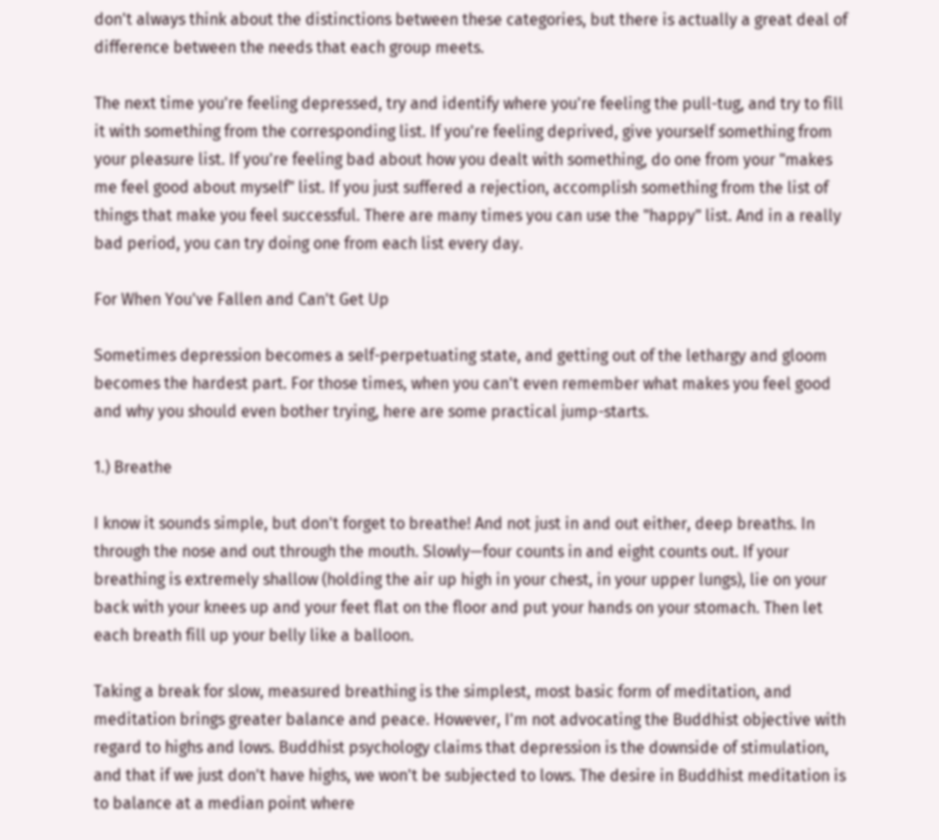don't always think about the distinctions between these categories, but there is actually a great deal of difference between the needs that each group meets.

The next time you're feeling depressed, try and identify where you're feeling the pull-tug, and try to fill it with something from the corresponding list. If you're feeling deprived, give yourself something from your pleasure list. If you're feeling bad about how you dealt with something, do one from your "makes me feel good about myself" list. If you just suffered a rejection, accomplish something from the list of things that make you feel successful. There are many times you can use the "happy" list. And in a really bad period, you can try doing one from each list every day.

For When You've Fallen and Can't Get Up

Sometimes depression becomes a self-perpetuating state, and getting out of the lethargy and gloom becomes the hardest part. For those times, when you can't even remember what makes you feel good and why you should even bother trying, here are some practical jump-starts.

1.) Breathe

I know it sounds simple, but don't forget to breathe! And not just in and out either, deep breaths. In through the nose and out through the mouth. Slowly—four counts in and eight counts out. If your breathing is extremely shallow (holding the air up high in your chest, in your upper lungs), lie on your back with your knees up and your feet flat on the floor and put your hands on your stomach. Then let each breath fill up your belly like a balloon.

Taking a break for slow, measured breathing is the simplest, most basic form of meditation, and meditation brings greater balance and peace. However, I'm not advocating the Buddhist objective with regard to highs and lows. Buddhist psychology claims that depression is the downside of stimulation, and that if we just don't have highs, we won't be subjected to lows. The desire in Buddhist meditation is to balance at a median point where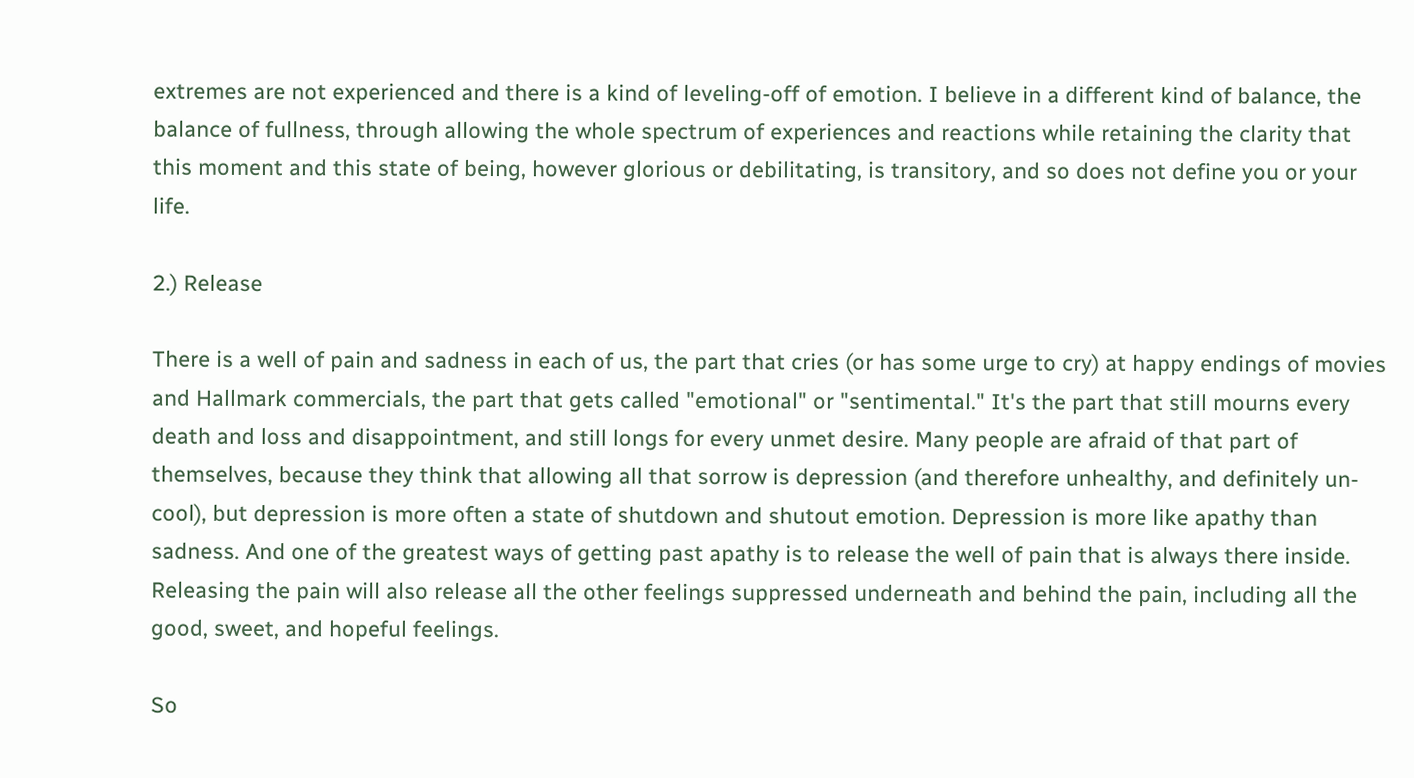extremes are not experienced and there is a kind of leveling-off of emotion. I believe in a different kind of balance, the balance of fullness, through allowing the whole spectrum of experiences and reactions while retaining the clarity that this moment and this state of being, however glorious or debilitating, is transitory, and so does not define you or your life.

2.) Release

There is a well of pain and sadness in each of us, the part that cries (or has some urge to cry) at happy endings of movies and Hallmark commercials, the part that gets called "emotional" or "sentimental." It's the part that still mourns every death and loss and disappointment, and still longs for every unmet desire. Many people are afraid of that part of themselves, because they think that allowing all that sorrow is depression (and therefore unhealthy, and definitely un-cool), but depression is more often a state of shutdown and shutout emotion. Depression is more like apathy than sadness. And one of the greatest ways of getting past apathy is to release the well of pain that is always there inside. Releasing the pain will also release all the other feelings suppressed underneath and behind the pain, including all the good, sweet, and hopeful feelings.

So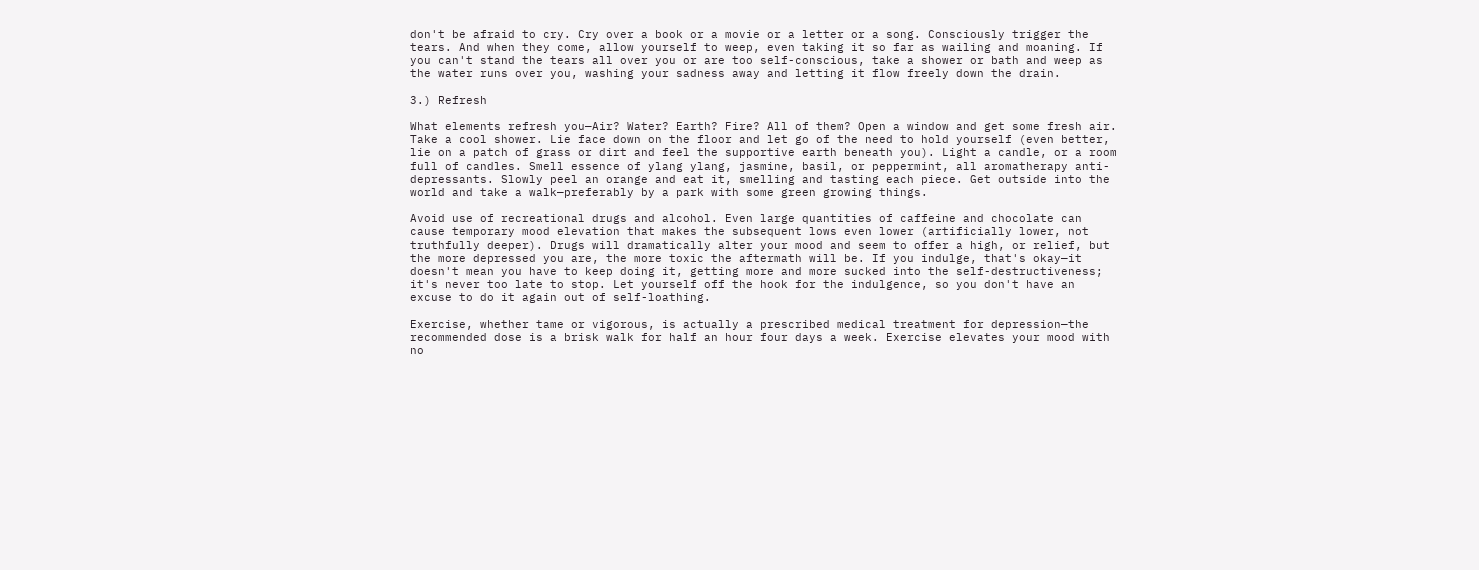don't be afraid to cry. Cry over a book or a movie or a letter or a song. Consciously trigger the tears. And when they come, allow yourself to weep, even taking it so far as wailing and moaning. If you can't stand the tears all over you or are too self-conscious, take a shower or bath and weep as the water runs over you, washing your sadness away and letting it flow freely down the drain.

3.) Refresh

What elements refresh you—Air? Water? Earth? Fire? All of them? Open a window and get some fresh air. Take a cool shower. Lie face down on the floor and let go of the need to hold yourself (even better, lie on a patch of grass or dirt and feel the supportive earth beneath you). Light a candle, or a room full of candles. Smell essence of ylang ylang, jasmine, basil, or peppermint, all aromatherapy anti-depressants. Slowly peel an orange and eat it, smelling and tasting each piece. Get outside into the world and take a walk—preferably by a park with some green growing things.

Avoid use of recreational drugs and alcohol. Even large quantities of caffeine and chocolate can cause temporary mood elevation that makes the subsequent lows even lower (artificially lower, not truthfully deeper). Drugs will dramatically alter your mood and seem to offer a high, or relief, but the more depressed you are, the more toxic the aftermath will be. If you indulge, that's okay—it doesn't mean you have to keep doing it, getting more and more sucked into the self-destructiveness; it's never too late to stop. Let yourself off the hook for the indulgence, so you don't have an excuse to do it again out of self-loathing.

Exercise, whether tame or vigorous, is actually a prescribed medical treatment for depression—the recommended dose is a brisk walk for half an hour four days a week. Exercise elevates your mood with no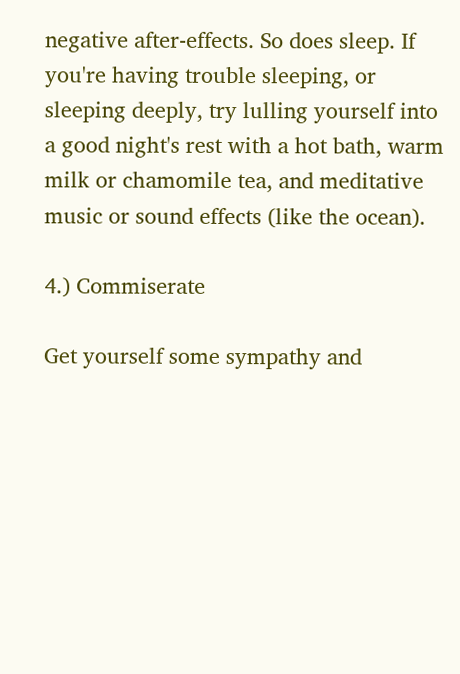negative after-effects. So does sleep. If you're having trouble sleeping, or sleeping deeply, try lulling yourself into a good night's rest with a hot bath, warm milk or chamomile tea, and meditative music or sound effects (like the ocean).

4.) Commiserate

Get yourself some sympathy and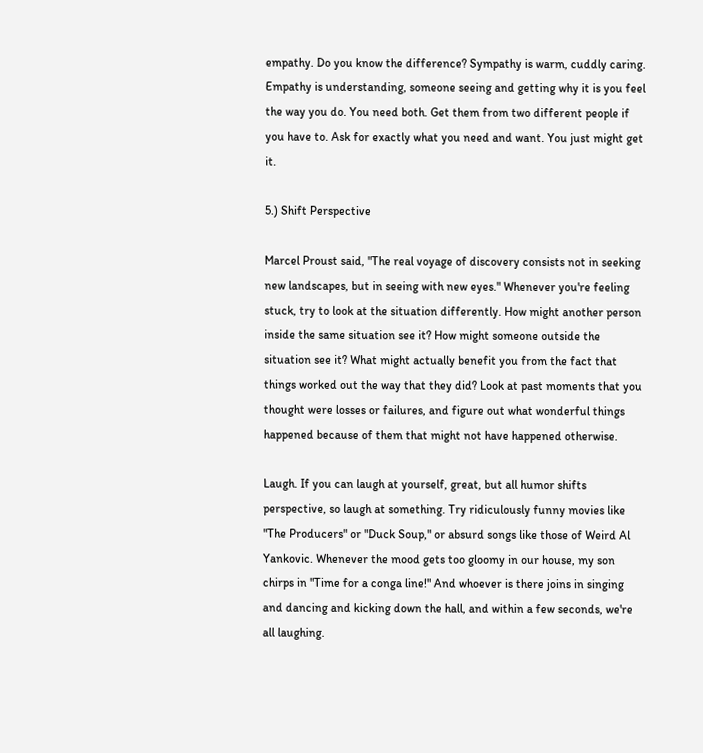empathy. Do you know the difference? Sympathy is warm, cuddly caring. Empathy is understanding, someone seeing and getting why it is you feel the way you do. You need both. Get them from two different people if you have to. Ask for exactly what you need and want. You just might get it.

5.) Shift Perspective

Marcel Proust said, "The real voyage of discovery consists not in seeking new landscapes, but in seeing with new eyes." Whenever you're feeling stuck, try to look at the situation differently. How might another person inside the same situation see it? How might someone outside the situation see it? What might actually benefit you from the fact that things worked out the way that they did? Look at past moments that you thought were losses or failures, and figure out what wonderful things happened because of them that might not have happened otherwise.

Laugh. If you can laugh at yourself, great, but all humor shifts perspective, so laugh at something. Try ridiculously funny movies like "The Producers" or "Duck Soup," or absurd songs like those of Weird Al Yankovic. Whenever the mood gets too gloomy in our house, my son chirps in "Time for a conga line!" And whoever is there joins in singing and dancing and kicking down the hall, and within a few seconds, we're all laughing.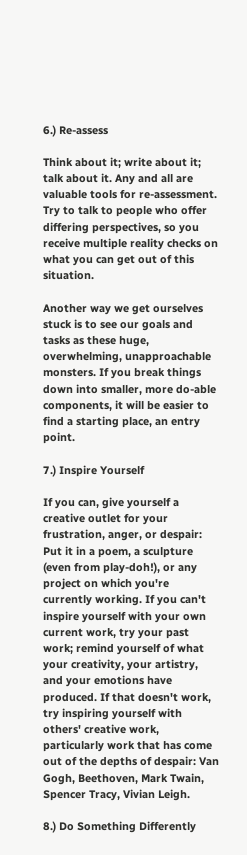6.) Re-assess

Think about it; write about it; talk about it. Any and all are valuable tools for re-assessment. Try to talk to people who offer differing perspectives, so you receive multiple reality checks on what you can get out of this situation.

Another way we get ourselves stuck is to see our goals and tasks as these huge, overwhelming, unapproachable monsters. If you break things down into smaller, more do-able components, it will be easier to find a starting place, an entry point.

7.) Inspire Yourself

If you can, give yourself a creative outlet for your frustration, anger, or despair: Put it in a poem, a sculpture (even from play-doh!), or any project on which you're currently working. If you can't inspire yourself with your own current work, try your past work; remind yourself of what your creativity, your artistry, and your emotions have produced. If that doesn't work, try inspiring yourself with others' creative work, particularly work that has come out of the depths of despair: Van Gogh, Beethoven, Mark Twain, Spencer Tracy, Vivian Leigh.

8.) Do Something Differently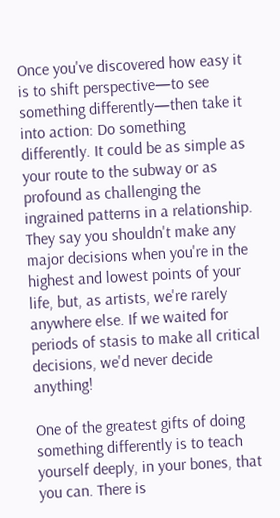Once you've discovered how easy it is to shift perspective—to see something differently—then take it into action: Do something differently. It could be as simple as your route to the subway or as profound as challenging the ingrained patterns in a relationship. They say you shouldn't make any major decisions when you're in the highest and lowest points of your life, but, as artists, we're rarely anywhere else. If we waited for periods of stasis to make all critical decisions, we'd never decide anything!

One of the greatest gifts of doing something differently is to teach yourself deeply, in your bones, that you can. There is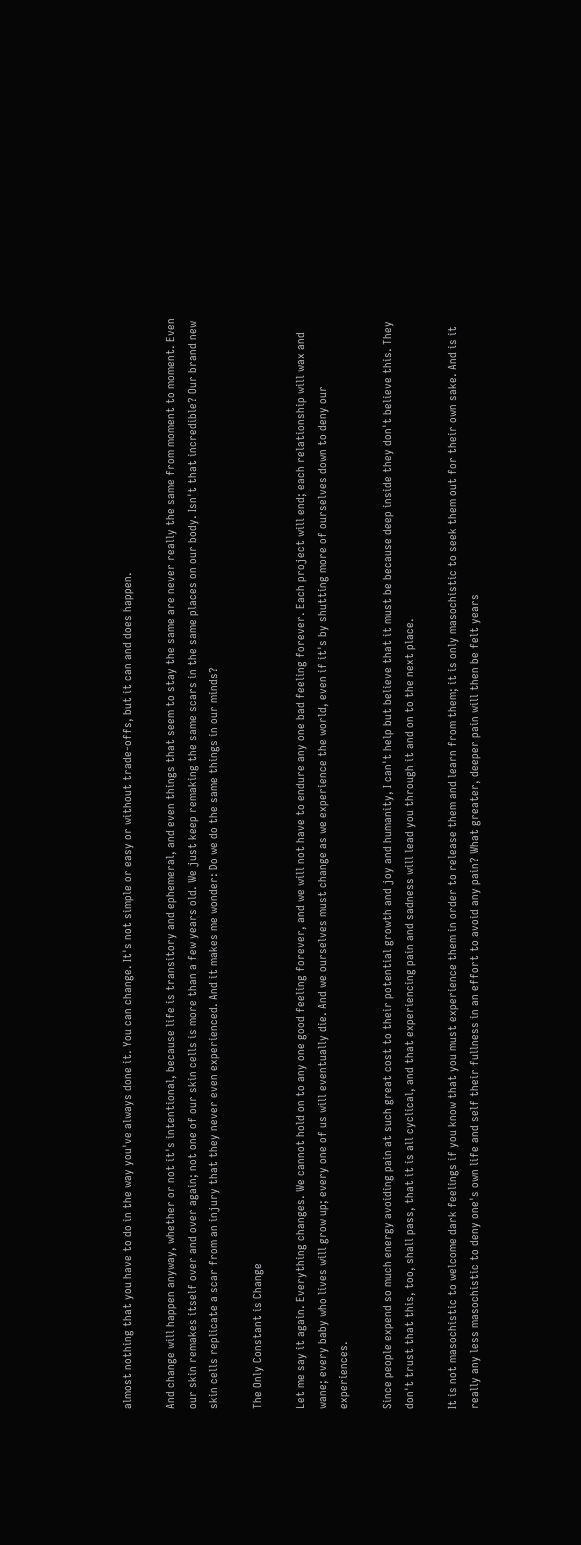almost nothing that you have to do in the way you've always done it. You can change. It's not simple or easy or without trade-offs, but it can and does happen.

And change will happen anyway, whether or not it's intentional, because life is transitory and ephemeral, and even things that seem to stay the same are never really the same from moment to moment. Even our skin remakes itself over and over again; not one of our skin cells is more than a few years old. We just keep remaking the same scars in the same places on our body. Isn't that incredible? Our brand new skin cells replicate a scar from an injury that they never even experienced. And it makes me wonder: Do we do the same things in our minds?

The Only Constant is Change

Let me say it again. Everything changes. We cannot hold on to any one good feeling forever, and we will not have to endure any one bad feeling forever. Each project will end; each relationship will wax and wane; every baby who lives will grow up; every one of us will eventually die. And we ourselves must change as we experience the world, even if it's by shutting more of ourselves down to deny our experiences.

Since people expend so much energy avoiding pain at such great cost to their potential growth and joy and humanity, I can't help but believe that it must be because deep inside they don't believe this. They don't trust that this, too, shall pass, that it is all cyclical, and that experiencing pain and sadness will lead you through it and on to the next place.

It is not masochistic to welcome dark feelings if you know that you must experience them in order to release them and learn from them; it is only masochistic to seek them out for their own sake. And is it really any less masochistic to deny one's own life and self their fullness in an effort to avoid any pain? What greater, deeper pain will then be felt years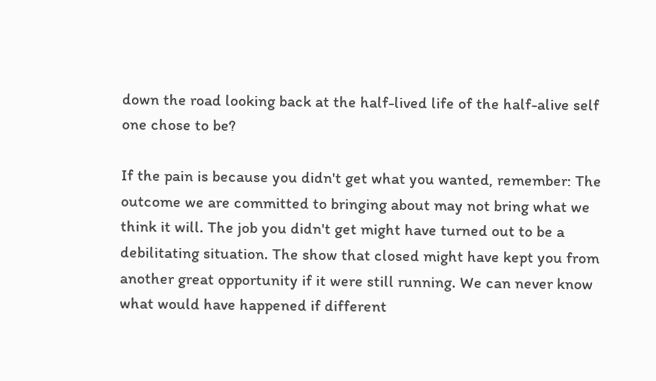down the road looking back at the half-lived life of the half-alive self one chose to be?

If the pain is because you didn't get what you wanted, remember: The outcome we are committed to bringing about may not bring what we think it will. The job you didn't get might have turned out to be a debilitating situation. The show that closed might have kept you from another great opportunity if it were still running. We can never know what would have happened if different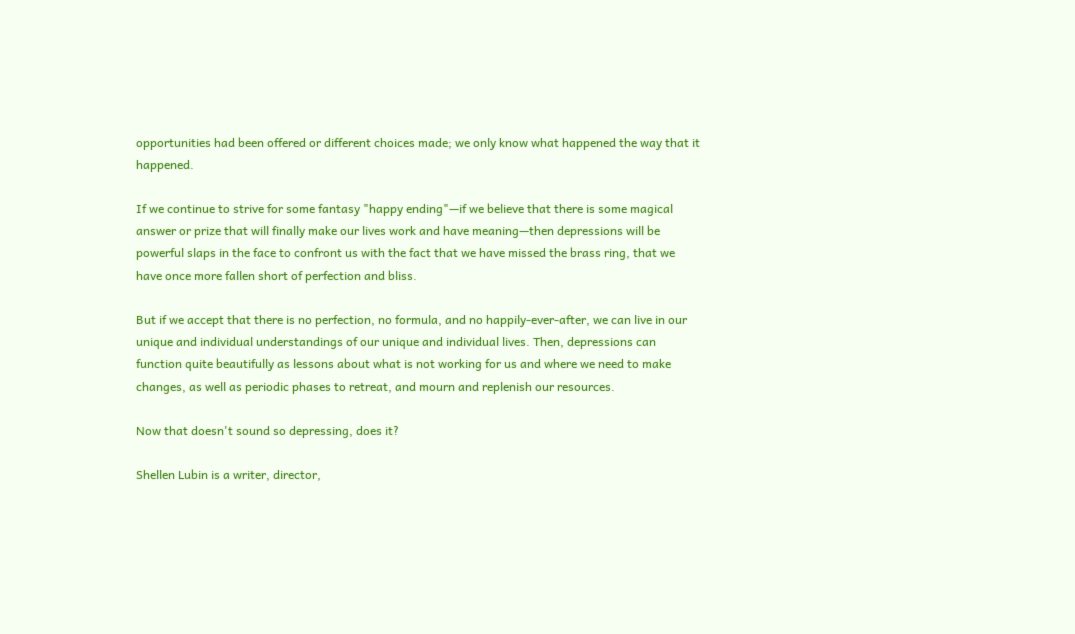opportunities had been offered or different choices made; we only know what happened the way that it happened.

If we continue to strive for some fantasy "happy ending"—if we believe that there is some magical answer or prize that will finally make our lives work and have meaning—then depressions will be powerful slaps in the face to confront us with the fact that we have missed the brass ring, that we have once more fallen short of perfection and bliss.

But if we accept that there is no perfection, no formula, and no happily-ever-after, we can live in our unique and individual understandings of our unique and individual lives. Then, depressions can function quite beautifully as lessons about what is not working for us and where we need to make changes, as well as periodic phases to retreat, and mourn and replenish our resources.

Now that doesn't sound so depressing, does it?

Shellen Lubin is a writer, director,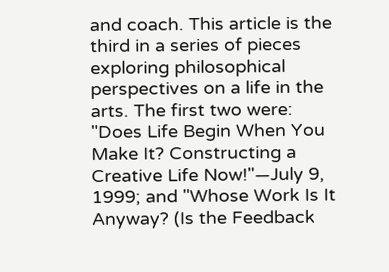and coach. This article is the third in a series of pieces exploring philosophical perspectives on a life in the arts. The first two were: "Does Life Begin When You Make It? Constructing a Creative Life Now!"—July 9, 1999; and "Whose Work Is It Anyway? (Is the Feedback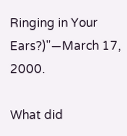Ringing in Your Ears?)"—March 17, 2000.

What did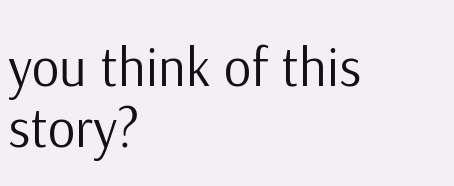you think of this story?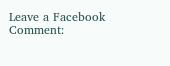Leave a Facebook Comment: